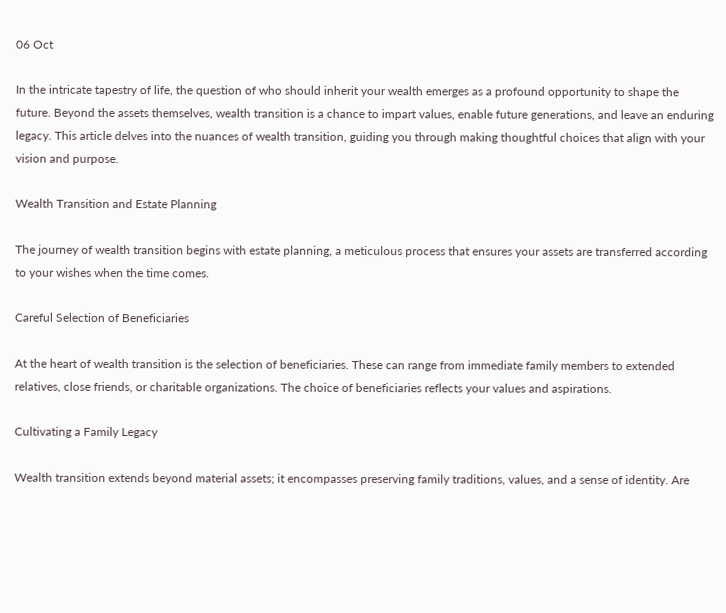06 Oct

In the intricate tapestry of life, the question of who should inherit your wealth emerges as a profound opportunity to shape the future. Beyond the assets themselves, wealth transition is a chance to impart values, enable future generations, and leave an enduring legacy. This article delves into the nuances of wealth transition, guiding you through making thoughtful choices that align with your vision and purpose.

Wealth Transition and Estate Planning

The journey of wealth transition begins with estate planning, a meticulous process that ensures your assets are transferred according to your wishes when the time comes.

Careful Selection of Beneficiaries

At the heart of wealth transition is the selection of beneficiaries. These can range from immediate family members to extended relatives, close friends, or charitable organizations. The choice of beneficiaries reflects your values and aspirations.

Cultivating a Family Legacy

Wealth transition extends beyond material assets; it encompasses preserving family traditions, values, and a sense of identity. Are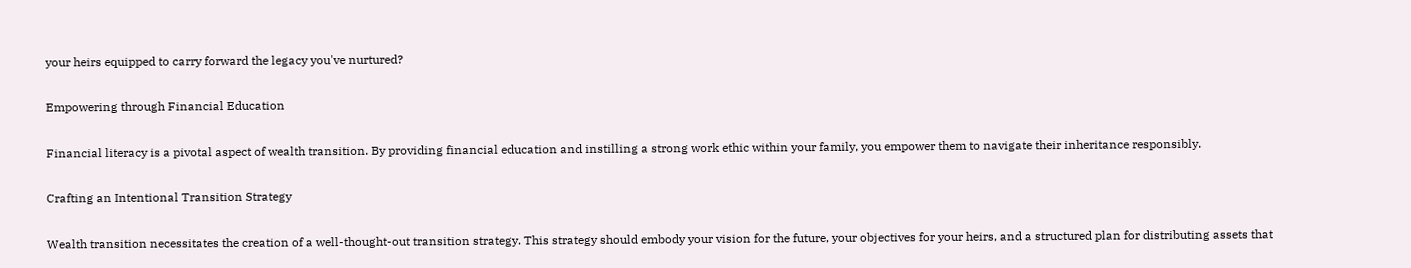your heirs equipped to carry forward the legacy you've nurtured?

Empowering through Financial Education

Financial literacy is a pivotal aspect of wealth transition. By providing financial education and instilling a strong work ethic within your family, you empower them to navigate their inheritance responsibly.

Crafting an Intentional Transition Strategy

Wealth transition necessitates the creation of a well-thought-out transition strategy. This strategy should embody your vision for the future, your objectives for your heirs, and a structured plan for distributing assets that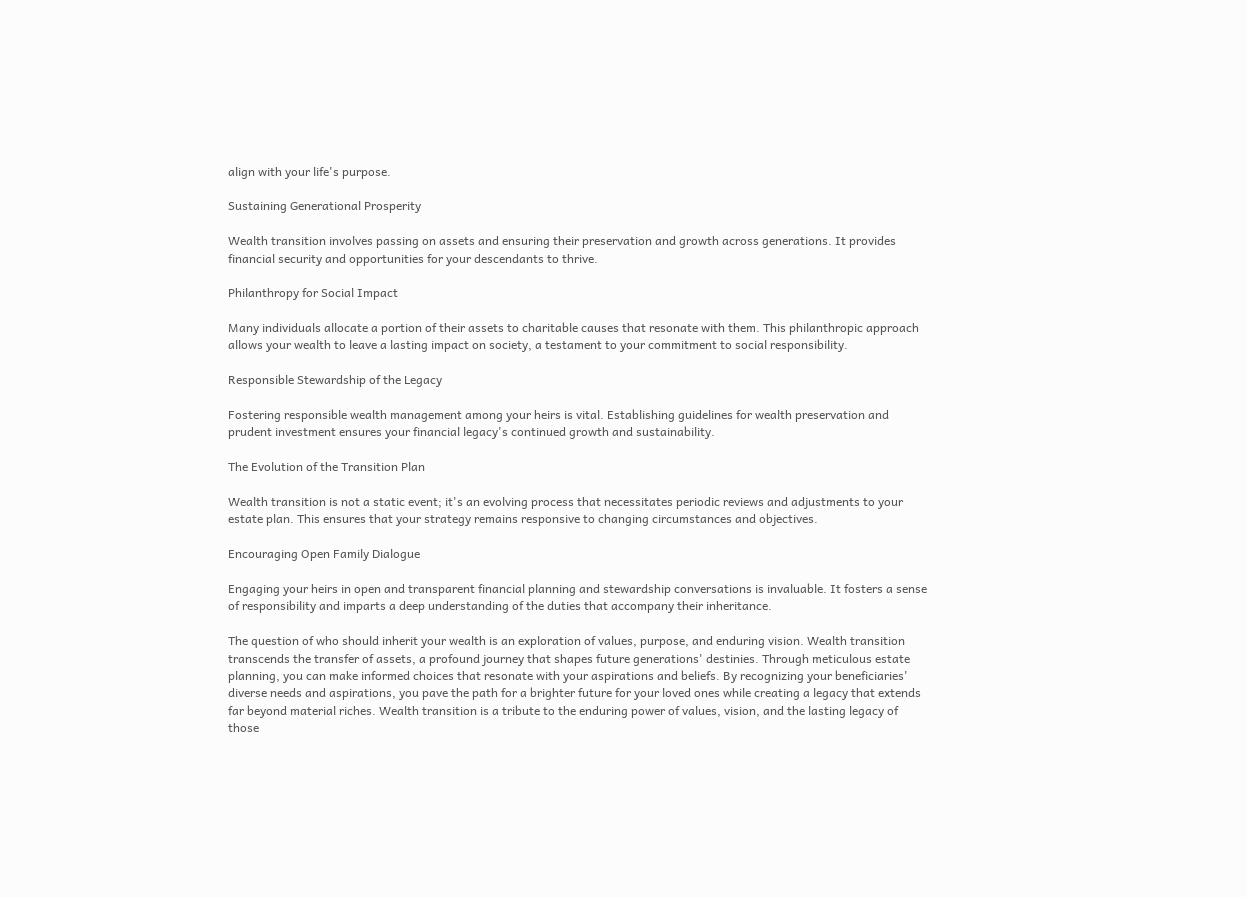align with your life's purpose.

Sustaining Generational Prosperity

Wealth transition involves passing on assets and ensuring their preservation and growth across generations. It provides financial security and opportunities for your descendants to thrive.

Philanthropy for Social Impact

Many individuals allocate a portion of their assets to charitable causes that resonate with them. This philanthropic approach allows your wealth to leave a lasting impact on society, a testament to your commitment to social responsibility.

Responsible Stewardship of the Legacy

Fostering responsible wealth management among your heirs is vital. Establishing guidelines for wealth preservation and prudent investment ensures your financial legacy's continued growth and sustainability.

The Evolution of the Transition Plan

Wealth transition is not a static event; it's an evolving process that necessitates periodic reviews and adjustments to your estate plan. This ensures that your strategy remains responsive to changing circumstances and objectives.

Encouraging Open Family Dialogue

Engaging your heirs in open and transparent financial planning and stewardship conversations is invaluable. It fosters a sense of responsibility and imparts a deep understanding of the duties that accompany their inheritance.

The question of who should inherit your wealth is an exploration of values, purpose, and enduring vision. Wealth transition transcends the transfer of assets, a profound journey that shapes future generations' destinies. Through meticulous estate planning, you can make informed choices that resonate with your aspirations and beliefs. By recognizing your beneficiaries' diverse needs and aspirations, you pave the path for a brighter future for your loved ones while creating a legacy that extends far beyond material riches. Wealth transition is a tribute to the enduring power of values, vision, and the lasting legacy of those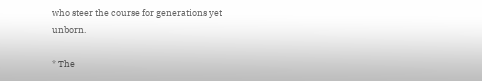who steer the course for generations yet unborn.

* The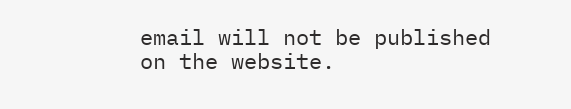email will not be published on the website.